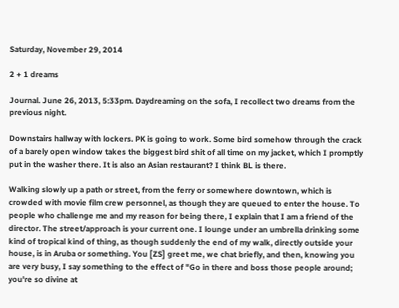Saturday, November 29, 2014

2 + 1 dreams

Journal. June 26, 2013, 5:33pm. Daydreaming on the sofa, I recollect two dreams from the previous night.

Downstairs hallway with lockers. PK is going to work. Some bird somehow through the crack of a barely open window takes the biggest bird shit of all time on my jacket, which I promptly put in the washer there. It is also an Asian restaurant? I think BL is there.

Walking slowly up a path or street, from the ferry or somewhere downtown, which is crowded with movie film crew personnel, as though they are queued to enter the house. To people who challenge me and my reason for being there, I explain that I am a friend of the director. The street/approach is your current one. I lounge under an umbrella drinking some kind of tropical kind of thing, as though suddenly the end of my walk, directly outside your house, is in Aruba or something. You [ZS] greet me, we chat briefly, and then, knowing you are very busy, I say something to the effect of "Go in there and boss those people around; you're so divine at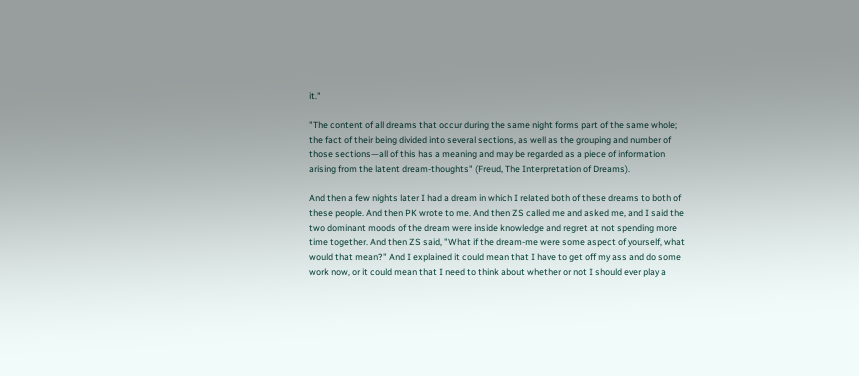it."

"The content of all dreams that occur during the same night forms part of the same whole; the fact of their being divided into several sections, as well as the grouping and number of those sections—all of this has a meaning and may be regarded as a piece of information arising from the latent dream-thoughts" (Freud, The Interpretation of Dreams).

And then a few nights later I had a dream in which I related both of these dreams to both of these people. And then PK wrote to me. And then ZS called me and asked me, and I said the two dominant moods of the dream were inside knowledge and regret at not spending more time together. And then ZS said, "What if the dream-me were some aspect of yourself, what would that mean?" And I explained it could mean that I have to get off my ass and do some work now, or it could mean that I need to think about whether or not I should ever play a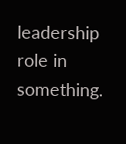leadership role in something.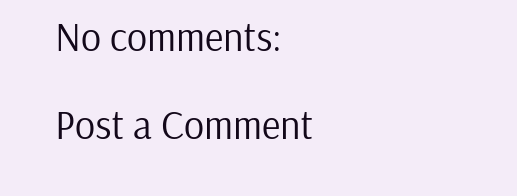No comments:

Post a Comment